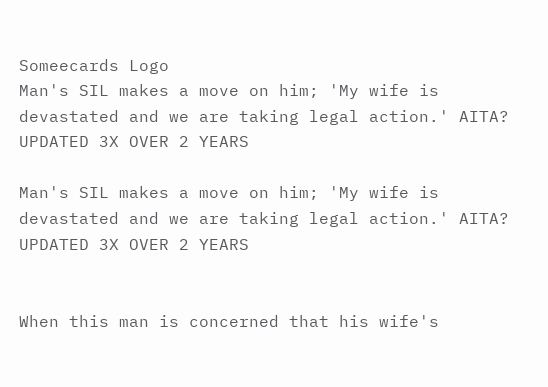Someecards Logo
Man's SIL makes a move on him; 'My wife is devastated and we are taking legal action.' AITA? UPDATED 3X OVER 2 YEARS

Man's SIL makes a move on him; 'My wife is devastated and we are taking legal action.' AITA? UPDATED 3X OVER 2 YEARS


When this man is concerned that his wife's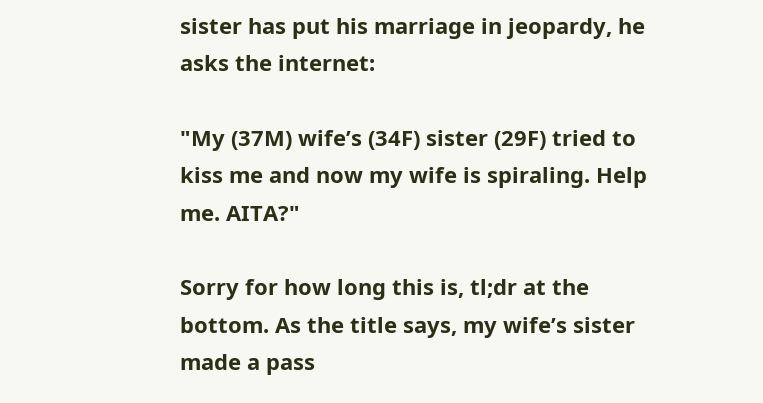sister has put his marriage in jeopardy, he asks the internet:

"My (37M) wife’s (34F) sister (29F) tried to kiss me and now my wife is spiraling. Help me. AITA?"

Sorry for how long this is, tl;dr at the bottom. As the title says, my wife’s sister made a pass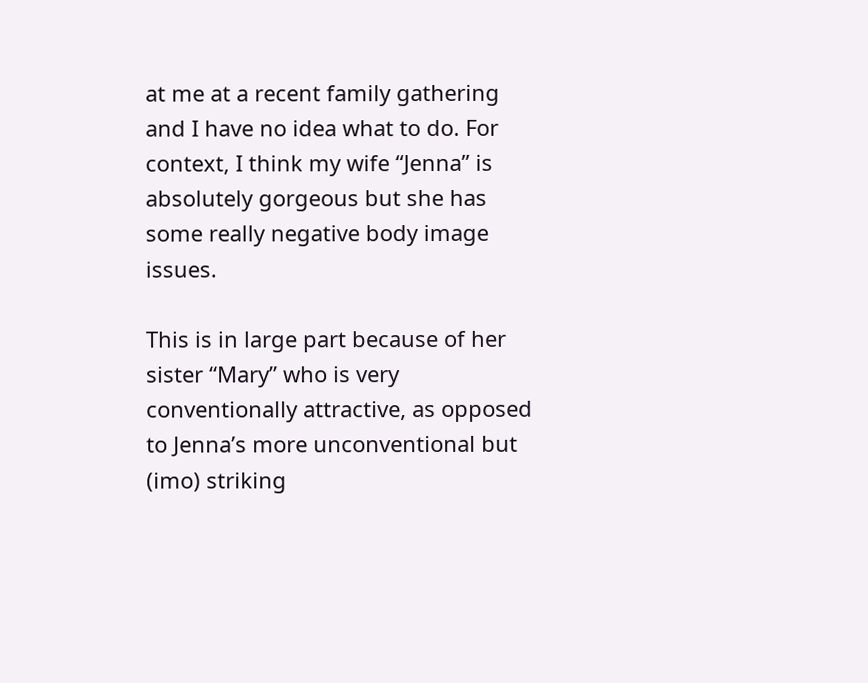at me at a recent family gathering and I have no idea what to do. For context, I think my wife “Jenna” is absolutely gorgeous but she has some really negative body image issues.

This is in large part because of her sister “Mary” who is very conventionally attractive, as opposed to Jenna’s more unconventional but (imo) striking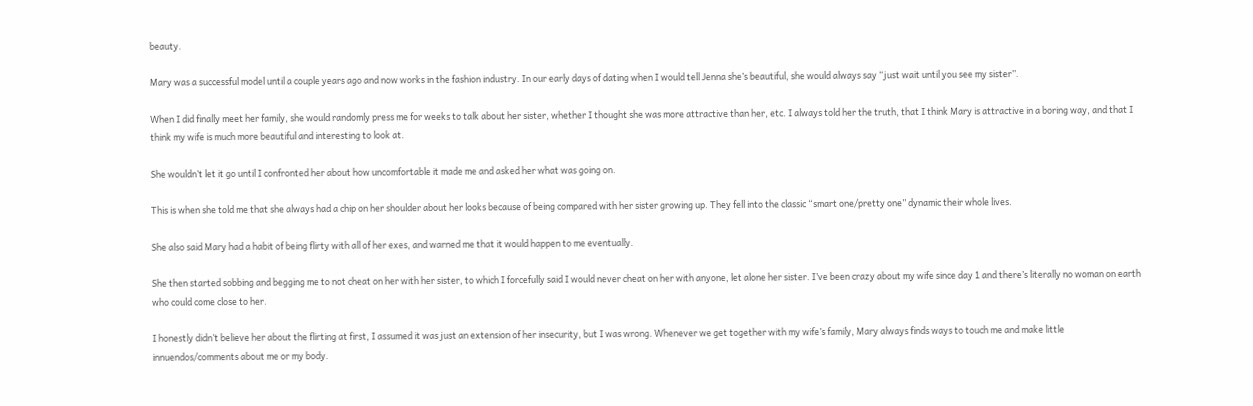beauty.

Mary was a successful model until a couple years ago and now works in the fashion industry. In our early days of dating when I would tell Jenna she’s beautiful, she would always say “just wait until you see my sister”.

When I did finally meet her family, she would randomly press me for weeks to talk about her sister, whether I thought she was more attractive than her, etc. I always told her the truth, that I think Mary is attractive in a boring way, and that I think my wife is much more beautiful and interesting to look at.

She wouldn’t let it go until I confronted her about how uncomfortable it made me and asked her what was going on.

This is when she told me that she always had a chip on her shoulder about her looks because of being compared with her sister growing up. They fell into the classic “smart one/pretty one” dynamic their whole lives.

She also said Mary had a habit of being flirty with all of her exes, and warned me that it would happen to me eventually.

She then started sobbing and begging me to not cheat on her with her sister, to which I forcefully said I would never cheat on her with anyone, let alone her sister. I’ve been crazy about my wife since day 1 and there’s literally no woman on earth who could come close to her.

I honestly didn’t believe her about the flirting at first, I assumed it was just an extension of her insecurity, but I was wrong. Whenever we get together with my wife’s family, Mary always finds ways to touch me and make little innuendos/comments about me or my body.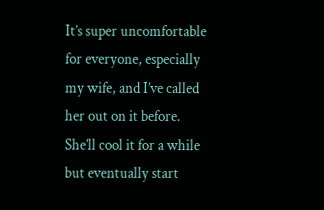It’s super uncomfortable for everyone, especially my wife, and I’ve called her out on it before. She’ll cool it for a while but eventually start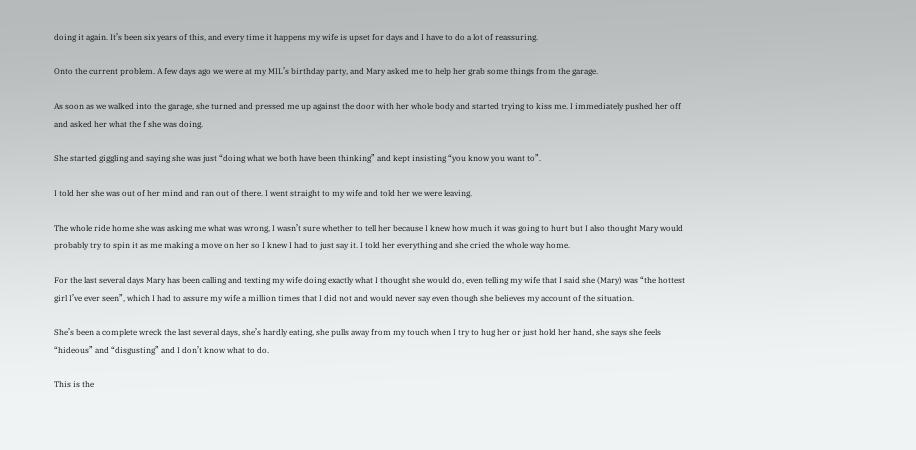doing it again. It’s been six years of this, and every time it happens my wife is upset for days and I have to do a lot of reassuring.

Onto the current problem. A few days ago we were at my MIL’s birthday party, and Mary asked me to help her grab some things from the garage.

As soon as we walked into the garage, she turned and pressed me up against the door with her whole body and started trying to kiss me. I immediately pushed her off and asked her what the f she was doing.

She started giggling and saying she was just “doing what we both have been thinking” and kept insisting “you know you want to”.

I told her she was out of her mind and ran out of there. I went straight to my wife and told her we were leaving.

The whole ride home she was asking me what was wrong, I wasn’t sure whether to tell her because I knew how much it was going to hurt but I also thought Mary would probably try to spin it as me making a move on her so I knew I had to just say it. I told her everything and she cried the whole way home.

For the last several days Mary has been calling and texting my wife doing exactly what I thought she would do, even telling my wife that I said she (Mary) was “the hottest girl I’ve ever seen”, which I had to assure my wife a million times that I did not and would never say even though she believes my account of the situation.

She’s been a complete wreck the last several days, she’s hardly eating, she pulls away from my touch when I try to hug her or just hold her hand, she says she feels “hideous” and “disgusting” and I don’t know what to do.

This is the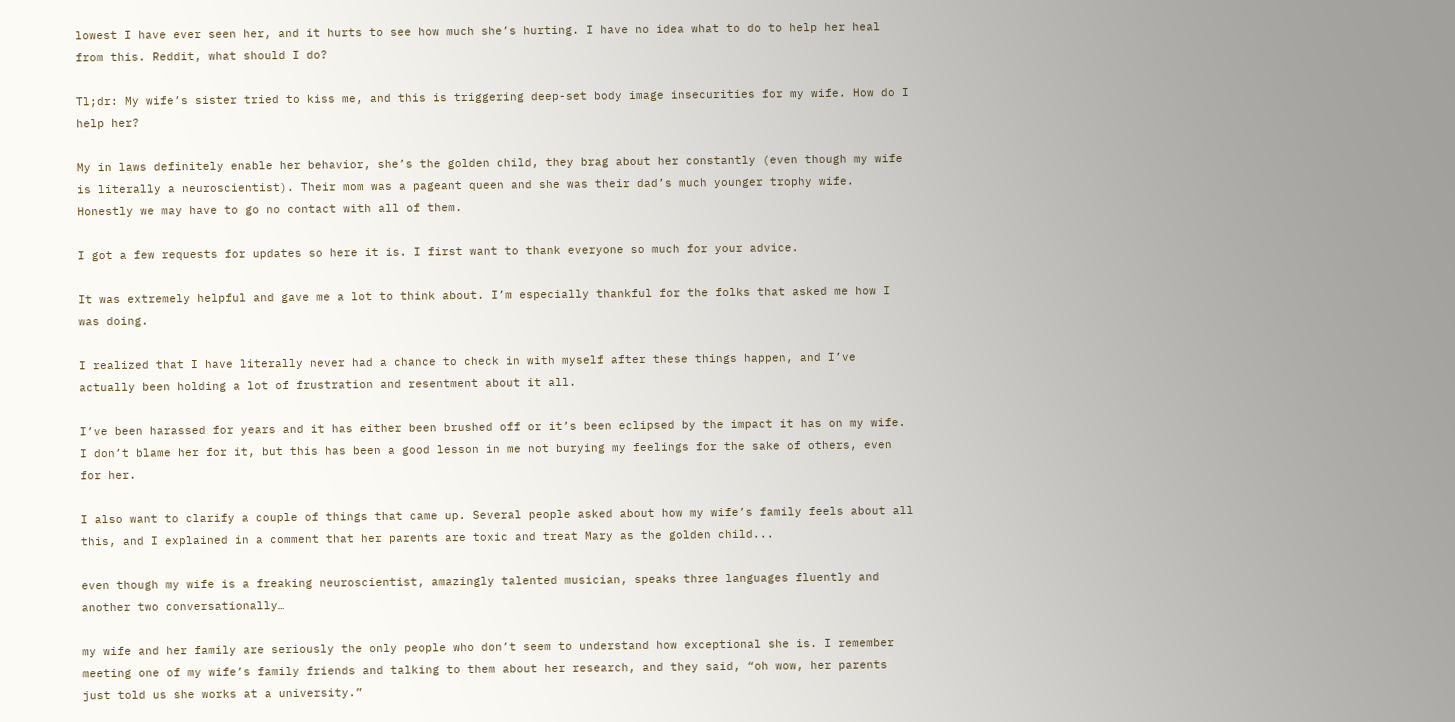lowest I have ever seen her, and it hurts to see how much she’s hurting. I have no idea what to do to help her heal from this. Reddit, what should I do?

Tl;dr: My wife’s sister tried to kiss me, and this is triggering deep-set body image insecurities for my wife. How do I help her?

My in laws definitely enable her behavior, she’s the golden child, they brag about her constantly (even though my wife is literally a neuroscientist). Their mom was a pageant queen and she was their dad’s much younger trophy wife. Honestly we may have to go no contact with all of them.

I got a few requests for updates so here it is. I first want to thank everyone so much for your advice.

It was extremely helpful and gave me a lot to think about. I’m especially thankful for the folks that asked me how I was doing.

I realized that I have literally never had a chance to check in with myself after these things happen, and I’ve actually been holding a lot of frustration and resentment about it all.

I’ve been harassed for years and it has either been brushed off or it’s been eclipsed by the impact it has on my wife. I don’t blame her for it, but this has been a good lesson in me not burying my feelings for the sake of others, even for her.

I also want to clarify a couple of things that came up. Several people asked about how my wife’s family feels about all this, and I explained in a comment that her parents are toxic and treat Mary as the golden child...

even though my wife is a freaking neuroscientist, amazingly talented musician, speaks three languages fluently and another two conversationally…

my wife and her family are seriously the only people who don’t seem to understand how exceptional she is. I remember meeting one of my wife’s family friends and talking to them about her research, and they said, “oh wow, her parents just told us she works at a university.”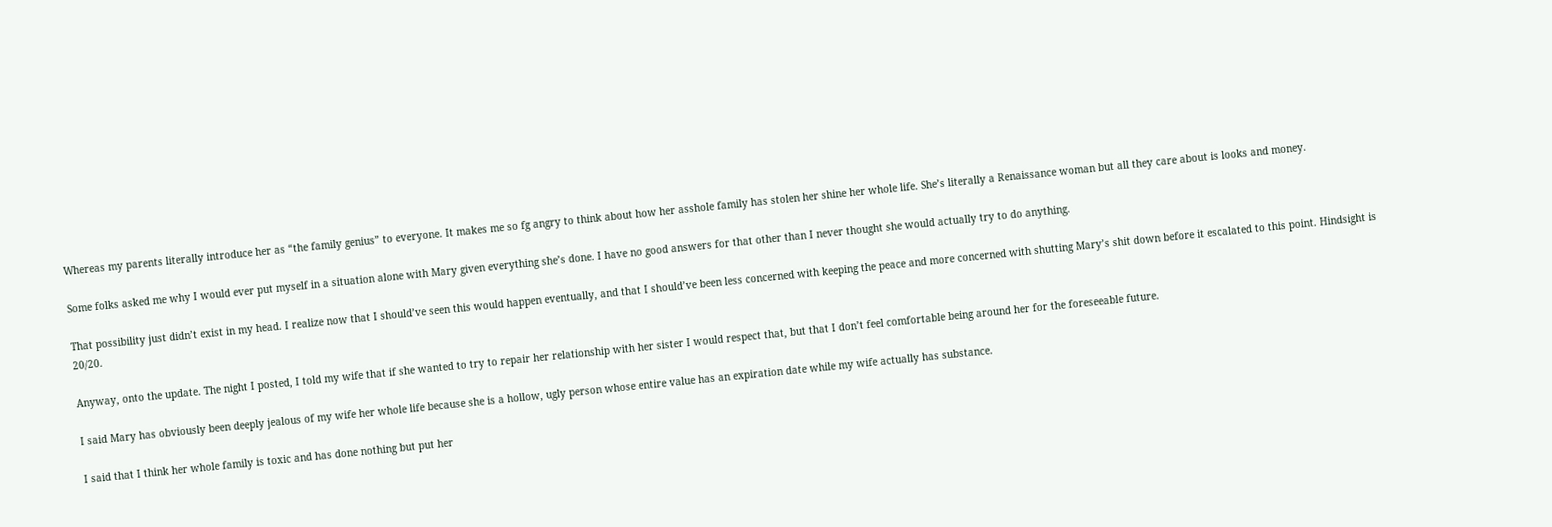Whereas my parents literally introduce her as “the family genius” to everyone. It makes me so fg angry to think about how her asshole family has stolen her shine her whole life. She’s literally a Renaissance woman but all they care about is looks and money.

Some folks asked me why I would ever put myself in a situation alone with Mary given everything she’s done. I have no good answers for that other than I never thought she would actually try to do anything.

That possibility just didn’t exist in my head. I realize now that I should’ve seen this would happen eventually, and that I should’ve been less concerned with keeping the peace and more concerned with shutting Mary’s shit down before it escalated to this point. Hindsight is 20/20.

Anyway, onto the update. The night I posted, I told my wife that if she wanted to try to repair her relationship with her sister I would respect that, but that I don’t feel comfortable being around her for the foreseeable future.

I said Mary has obviously been deeply jealous of my wife her whole life because she is a hollow, ugly person whose entire value has an expiration date while my wife actually has substance.

I said that I think her whole family is toxic and has done nothing but put her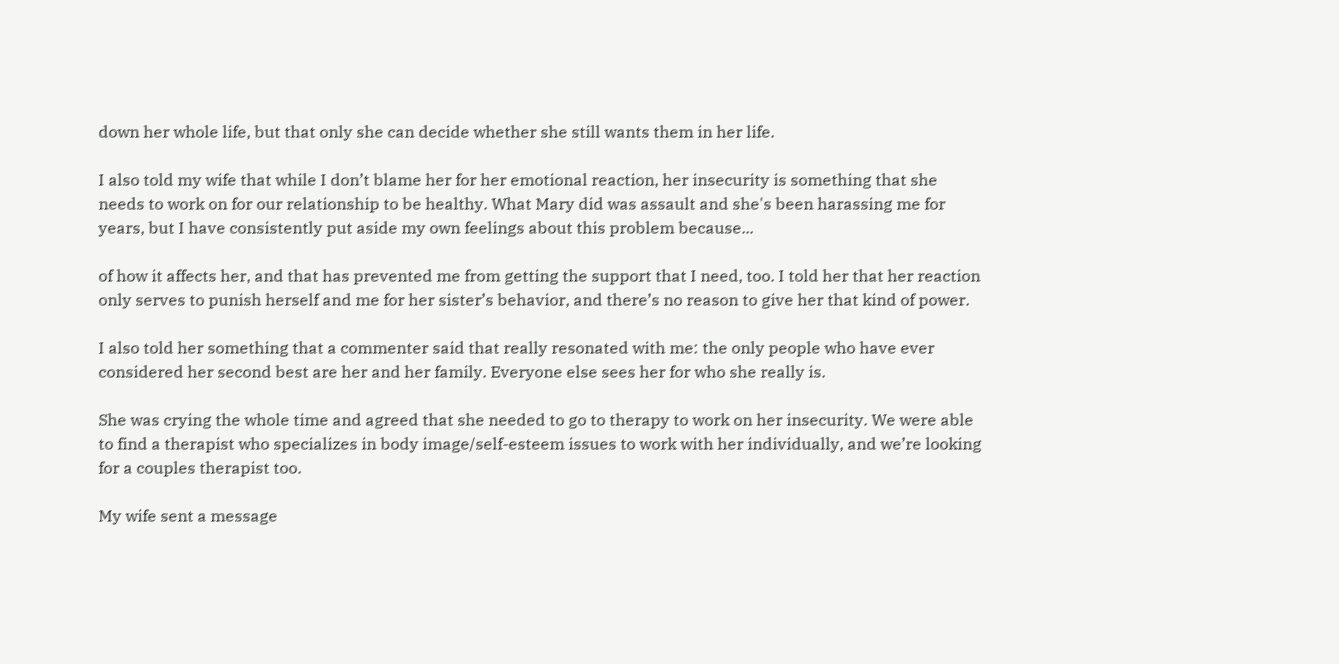down her whole life, but that only she can decide whether she still wants them in her life.

I also told my wife that while I don’t blame her for her emotional reaction, her insecurity is something that she needs to work on for our relationship to be healthy. What Mary did was assault and she's been harassing me for years, but I have consistently put aside my own feelings about this problem because...

of how it affects her, and that has prevented me from getting the support that I need, too. I told her that her reaction only serves to punish herself and me for her sister’s behavior, and there’s no reason to give her that kind of power.

I also told her something that a commenter said that really resonated with me: the only people who have ever considered her second best are her and her family. Everyone else sees her for who she really is.

She was crying the whole time and agreed that she needed to go to therapy to work on her insecurity. We were able to find a therapist who specializes in body image/self-esteem issues to work with her individually, and we’re looking for a couples therapist too.

My wife sent a message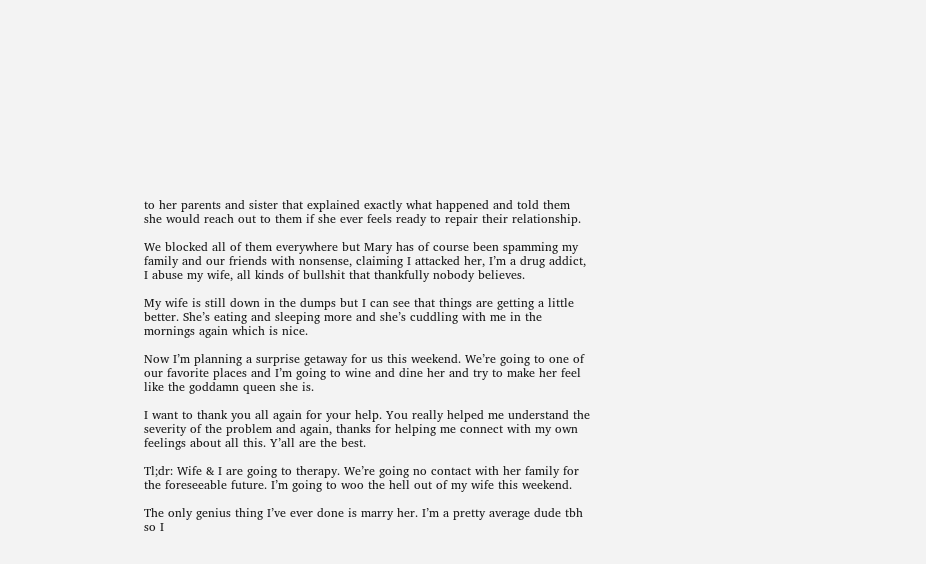to her parents and sister that explained exactly what happened and told them she would reach out to them if she ever feels ready to repair their relationship.

We blocked all of them everywhere but Mary has of course been spamming my family and our friends with nonsense, claiming I attacked her, I’m a drug addict, I abuse my wife, all kinds of bullshit that thankfully nobody believes.

My wife is still down in the dumps but I can see that things are getting a little better. She’s eating and sleeping more and she’s cuddling with me in the mornings again which is nice.

Now I’m planning a surprise getaway for us this weekend. We’re going to one of our favorite places and I’m going to wine and dine her and try to make her feel like the goddamn queen she is.

I want to thank you all again for your help. You really helped me understand the severity of the problem and again, thanks for helping me connect with my own feelings about all this. Y’all are the best.

Tl;dr: Wife & I are going to therapy. We’re going no contact with her family for the foreseeable future. I’m going to woo the hell out of my wife this weekend.

The only genius thing I’ve ever done is marry her. I’m a pretty average dude tbh so I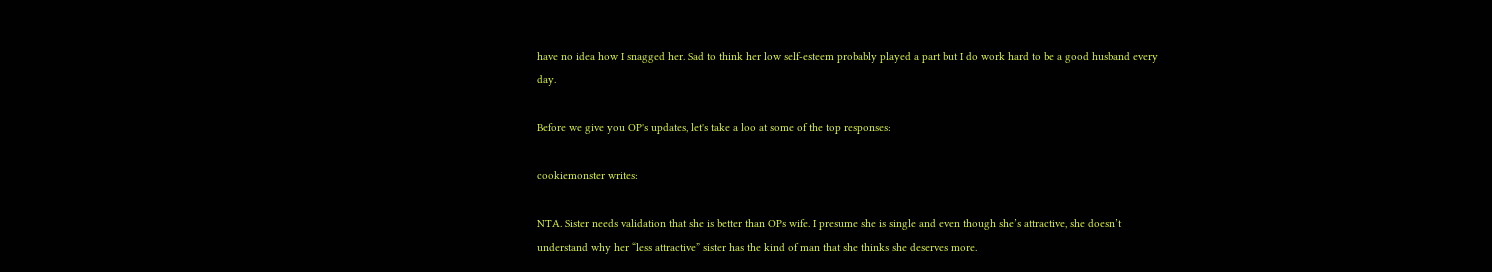have no idea how I snagged her. Sad to think her low self-esteem probably played a part but I do work hard to be a good husband every day.

Before we give you OP's updates, let's take a loo at some of the top responses:

cookiemonster writes:

NTA. Sister needs validation that she is better than OPs wife. I presume she is single and even though she’s attractive, she doesn’t understand why her “less attractive” sister has the kind of man that she thinks she deserves more.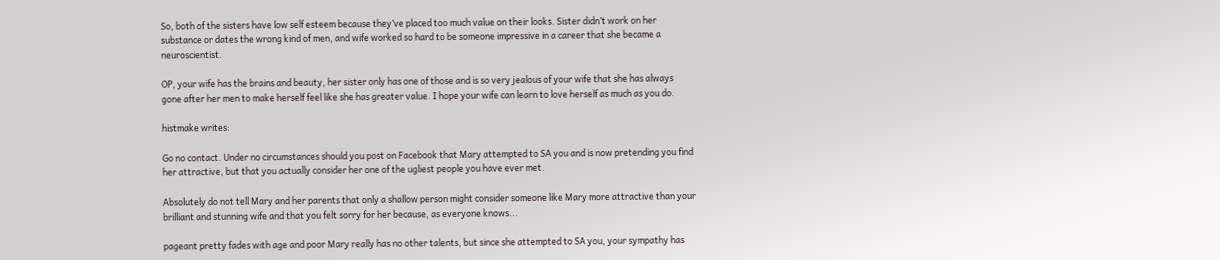So, both of the sisters have low self esteem because they’ve placed too much value on their looks. Sister didn’t work on her substance or dates the wrong kind of men, and wife worked so hard to be someone impressive in a career that she became a neuroscientist.

OP, your wife has the brains and beauty, her sister only has one of those and is so very jealous of your wife that she has always gone after her men to make herself feel like she has greater value. I hope your wife can learn to love herself as much as you do.

histmake writes:

Go no contact. Under no circumstances should you post on Facebook that Mary attempted to SA you and is now pretending you find her attractive, but that you actually consider her one of the ugliest people you have ever met.

Absolutely do not tell Mary and her parents that only a shallow person might consider someone like Mary more attractive than your brilliant and stunning wife and that you felt sorry for her because, as everyone knows...

pageant pretty fades with age and poor Mary really has no other talents, but since she attempted to SA you, your sympathy has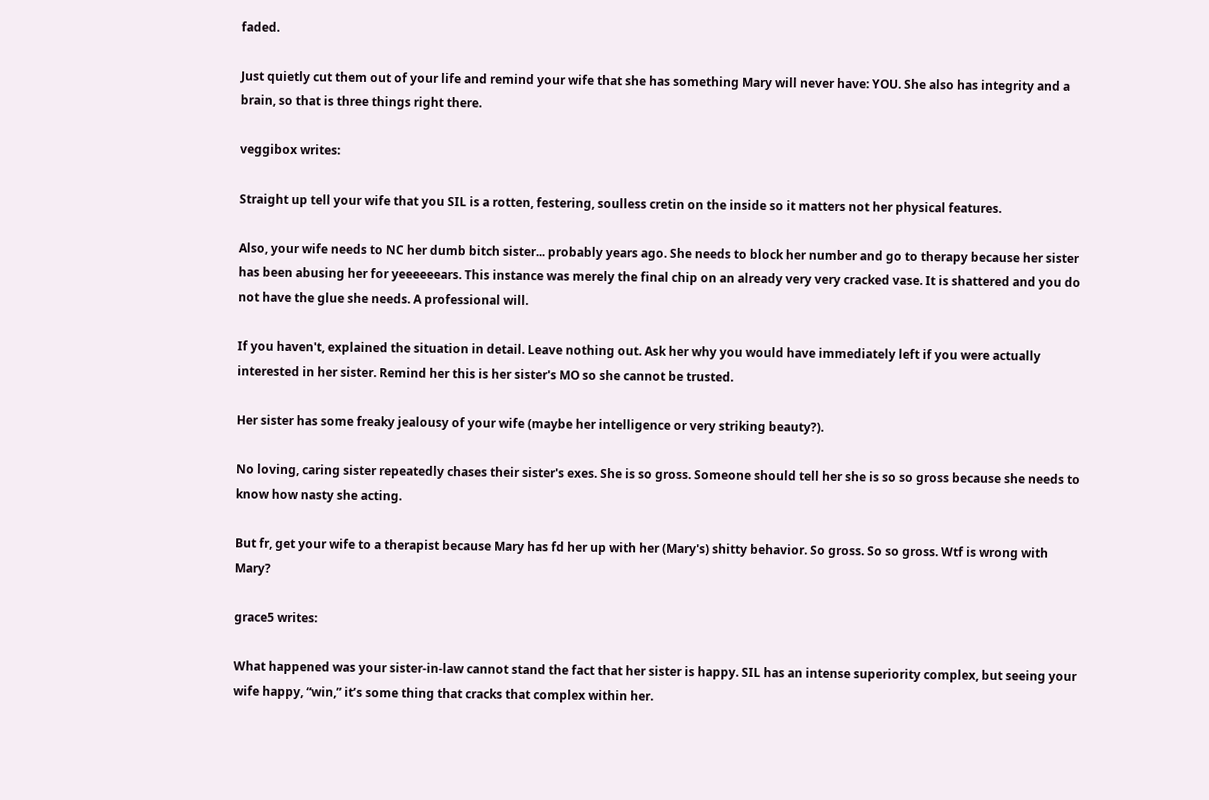faded.

Just quietly cut them out of your life and remind your wife that she has something Mary will never have: YOU. She also has integrity and a brain, so that is three things right there.

veggibox writes:

Straight up tell your wife that you SIL is a rotten, festering, soulless cretin on the inside so it matters not her physical features.

Also, your wife needs to NC her dumb bitch sister... probably years ago. She needs to block her number and go to therapy because her sister has been abusing her for yeeeeeears. This instance was merely the final chip on an already very very cracked vase. It is shattered and you do not have the glue she needs. A professional will.

If you haven't, explained the situation in detail. Leave nothing out. Ask her why you would have immediately left if you were actually interested in her sister. Remind her this is her sister's MO so she cannot be trusted.

Her sister has some freaky jealousy of your wife (maybe her intelligence or very striking beauty?).

No loving, caring sister repeatedly chases their sister's exes. She is so gross. Someone should tell her she is so so gross because she needs to know how nasty she acting.

But fr, get your wife to a therapist because Mary has fd her up with her (Mary's) shitty behavior. So gross. So so gross. Wtf is wrong with Mary?

grace5 writes:

What happened was your sister-in-law cannot stand the fact that her sister is happy. SIL has an intense superiority complex, but seeing your wife happy, “win,” it’s some thing that cracks that complex within her.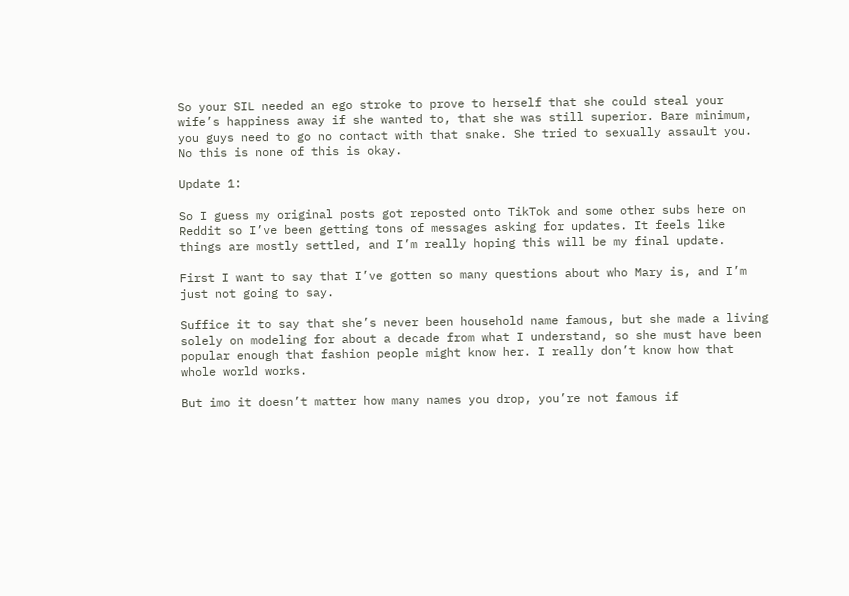So your SIL needed an ego stroke to prove to herself that she could steal your wife’s happiness away if she wanted to, that she was still superior. Bare minimum, you guys need to go no contact with that snake. She tried to sexually assault you. No this is none of this is okay.

Update 1:

So I guess my original posts got reposted onto TikTok and some other subs here on Reddit so I’ve been getting tons of messages asking for updates. It feels like things are mostly settled, and I’m really hoping this will be my final update.

First I want to say that I’ve gotten so many questions about who Mary is, and I’m just not going to say.

Suffice it to say that she’s never been household name famous, but she made a living solely on modeling for about a decade from what I understand, so she must have been popular enough that fashion people might know her. I really don’t know how that whole world works.

But imo it doesn’t matter how many names you drop, you’re not famous if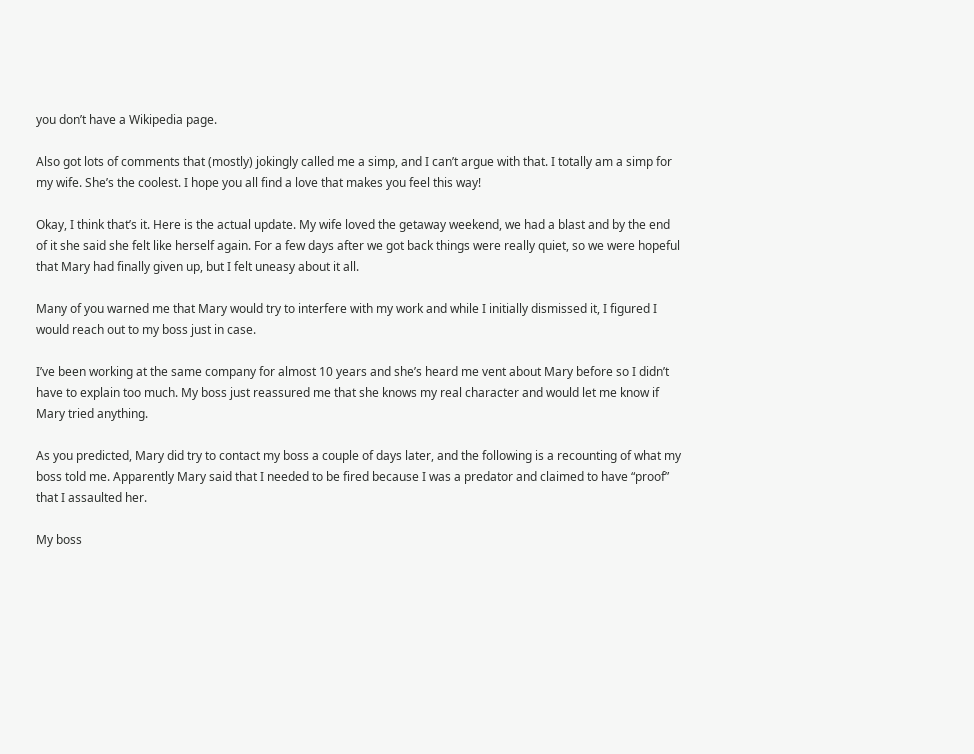you don’t have a Wikipedia page.

Also got lots of comments that (mostly) jokingly called me a simp, and I can’t argue with that. I totally am a simp for my wife. She’s the coolest. I hope you all find a love that makes you feel this way!

Okay, I think that’s it. Here is the actual update. My wife loved the getaway weekend, we had a blast and by the end of it she said she felt like herself again. For a few days after we got back things were really quiet, so we were hopeful that Mary had finally given up, but I felt uneasy about it all.

Many of you warned me that Mary would try to interfere with my work and while I initially dismissed it, I figured I would reach out to my boss just in case.

I’ve been working at the same company for almost 10 years and she’s heard me vent about Mary before so I didn’t have to explain too much. My boss just reassured me that she knows my real character and would let me know if Mary tried anything.

As you predicted, Mary did try to contact my boss a couple of days later, and the following is a recounting of what my boss told me. Apparently Mary said that I needed to be fired because I was a predator and claimed to have “proof” that I assaulted her.

My boss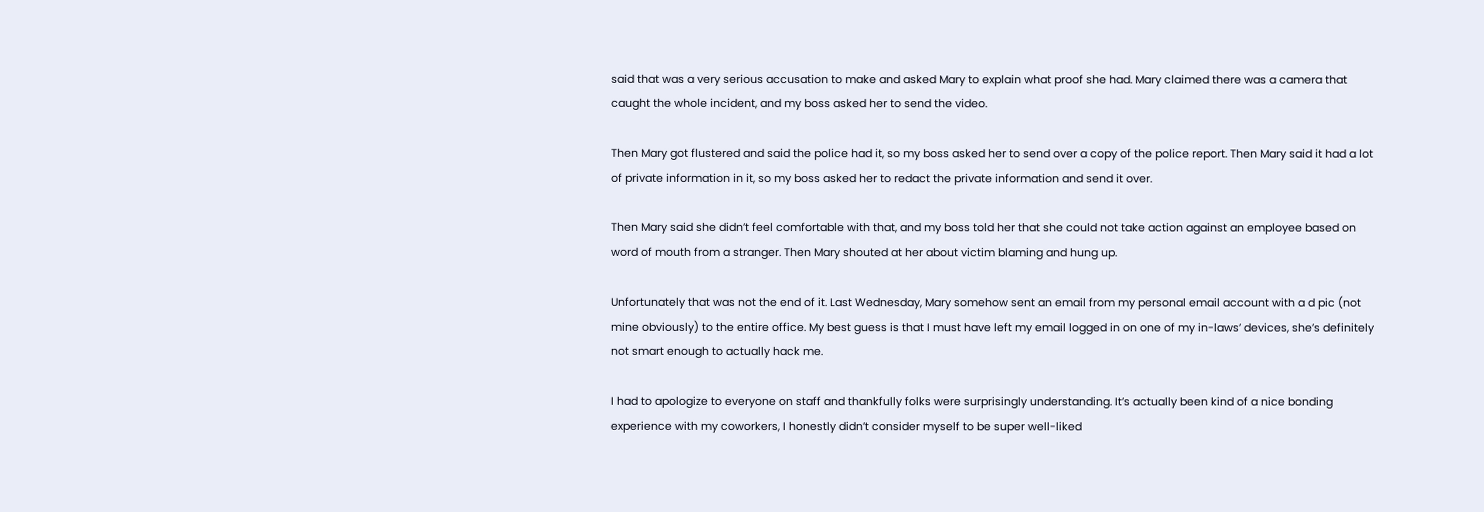said that was a very serious accusation to make and asked Mary to explain what proof she had. Mary claimed there was a camera that caught the whole incident, and my boss asked her to send the video.

Then Mary got flustered and said the police had it, so my boss asked her to send over a copy of the police report. Then Mary said it had a lot of private information in it, so my boss asked her to redact the private information and send it over.

Then Mary said she didn’t feel comfortable with that, and my boss told her that she could not take action against an employee based on word of mouth from a stranger. Then Mary shouted at her about victim blaming and hung up.

Unfortunately that was not the end of it. Last Wednesday, Mary somehow sent an email from my personal email account with a d pic (not mine obviously) to the entire office. My best guess is that I must have left my email logged in on one of my in-laws’ devices, she’s definitely not smart enough to actually hack me.

I had to apologize to everyone on staff and thankfully folks were surprisingly understanding. It’s actually been kind of a nice bonding experience with my coworkers, I honestly didn’t consider myself to be super well-liked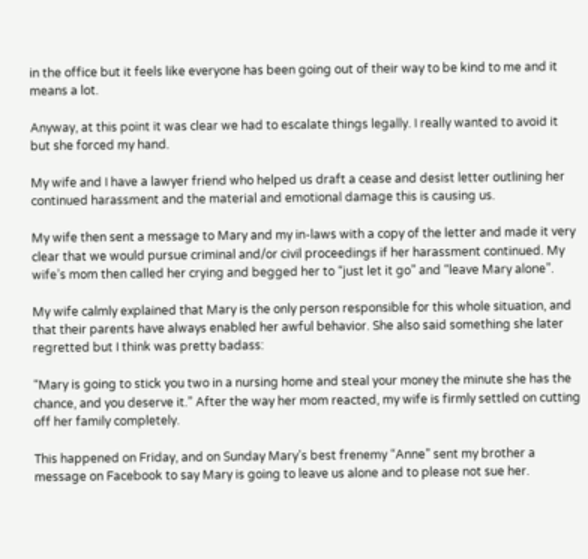in the office but it feels like everyone has been going out of their way to be kind to me and it means a lot.

Anyway, at this point it was clear we had to escalate things legally. I really wanted to avoid it but she forced my hand.

My wife and I have a lawyer friend who helped us draft a cease and desist letter outlining her continued harassment and the material and emotional damage this is causing us.

My wife then sent a message to Mary and my in-laws with a copy of the letter and made it very clear that we would pursue criminal and/or civil proceedings if her harassment continued. My wife’s mom then called her crying and begged her to “just let it go” and “leave Mary alone”.

My wife calmly explained that Mary is the only person responsible for this whole situation, and that their parents have always enabled her awful behavior. She also said something she later regretted but I think was pretty badass:

“Mary is going to stick you two in a nursing home and steal your money the minute she has the chance, and you deserve it.” After the way her mom reacted, my wife is firmly settled on cutting off her family completely.

This happened on Friday, and on Sunday Mary’s best frenemy “Anne” sent my brother a message on Facebook to say Mary is going to leave us alone and to please not sue her.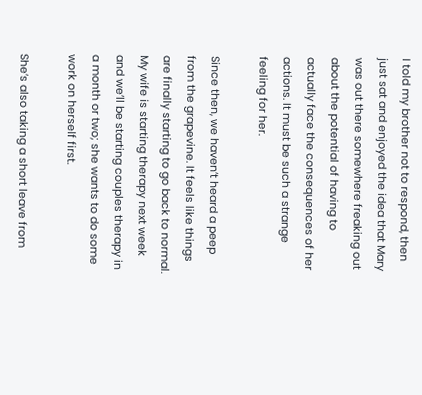I told my brother not to respond, then just sat and enjoyed the idea that Mary was out there somewhere freaking out about the potential of having to actually face the consequences of her actions. It must be such a strange feeling for her.

Since then, we haven’t heard a peep from the grapevine. It feels like things are finally starting to go back to normal. My wife is starting therapy next week and we’ll be starting couples therapy in a month or two; she wants to do some work on herself first.

She’s also taking a short leave from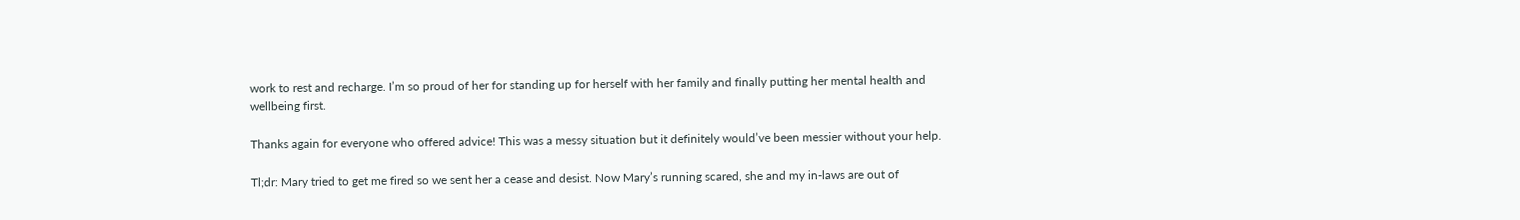work to rest and recharge. I’m so proud of her for standing up for herself with her family and finally putting her mental health and wellbeing first.

Thanks again for everyone who offered advice! This was a messy situation but it definitely would’ve been messier without your help.

Tl;dr: Mary tried to get me fired so we sent her a cease and desist. Now Mary’s running scared, she and my in-laws are out of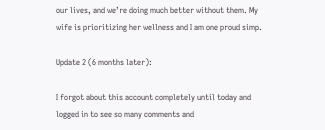our lives, and we’re doing much better without them. My wife is prioritizing her wellness and I am one proud simp.

Update 2 (6 months later):

I forgot about this account completely until today and logged in to see so many comments and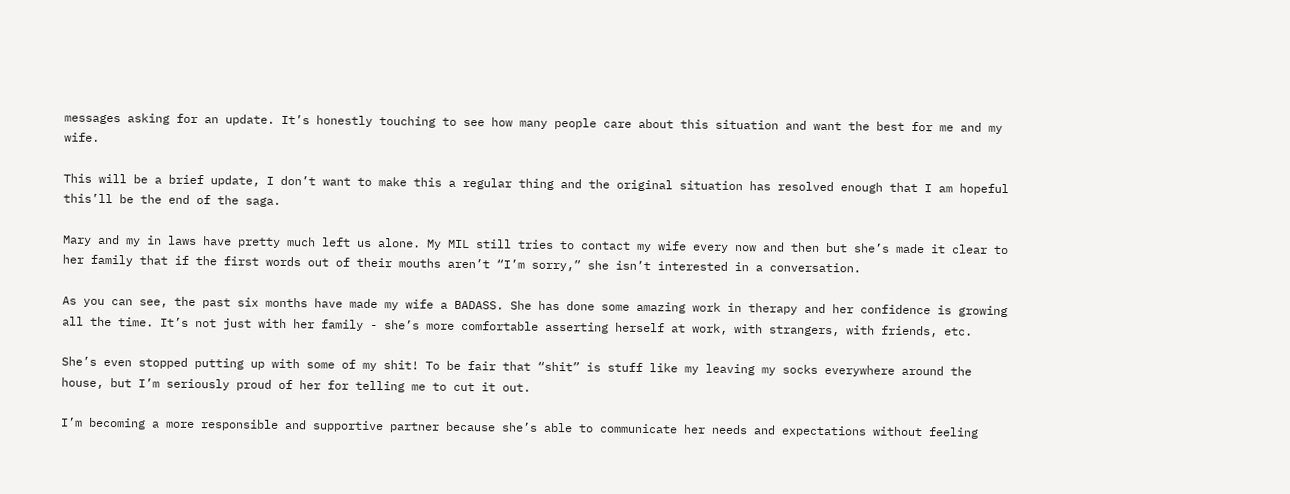messages asking for an update. It’s honestly touching to see how many people care about this situation and want the best for me and my wife.

This will be a brief update, I don’t want to make this a regular thing and the original situation has resolved enough that I am hopeful this’ll be the end of the saga.

Mary and my in laws have pretty much left us alone. My MIL still tries to contact my wife every now and then but she’s made it clear to her family that if the first words out of their mouths aren’t “I’m sorry,” she isn’t interested in a conversation.

As you can see, the past six months have made my wife a BADASS. She has done some amazing work in therapy and her confidence is growing all the time. It’s not just with her family - she’s more comfortable asserting herself at work, with strangers, with friends, etc.

She’s even stopped putting up with some of my shit! To be fair that “shit” is stuff like my leaving my socks everywhere around the house, but I’m seriously proud of her for telling me to cut it out.

I’m becoming a more responsible and supportive partner because she’s able to communicate her needs and expectations without feeling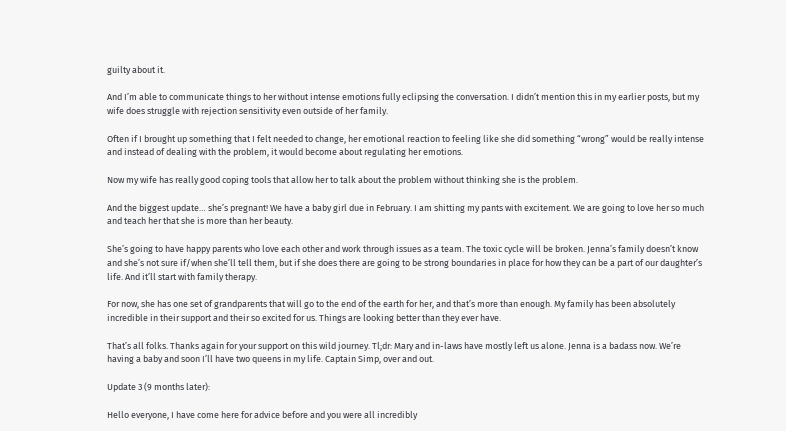guilty about it.

And I’m able to communicate things to her without intense emotions fully eclipsing the conversation. I didn’t mention this in my earlier posts, but my wife does struggle with rejection sensitivity even outside of her family.

Often if I brought up something that I felt needed to change, her emotional reaction to feeling like she did something “wrong” would be really intense and instead of dealing with the problem, it would become about regulating her emotions.

Now my wife has really good coping tools that allow her to talk about the problem without thinking she is the problem.

And the biggest update… she’s pregnant! We have a baby girl due in February. I am shitting my pants with excitement. We are going to love her so much and teach her that she is more than her beauty.

She’s going to have happy parents who love each other and work through issues as a team. The toxic cycle will be broken. Jenna’s family doesn’t know and she’s not sure if/when she’ll tell them, but if she does there are going to be strong boundaries in place for how they can be a part of our daughter’s life. And it’ll start with family therapy.

For now, she has one set of grandparents that will go to the end of the earth for her, and that’s more than enough. My family has been absolutely incredible in their support and their so excited for us. Things are looking better than they ever have.

That’s all folks. Thanks again for your support on this wild journey. Tl;dr: Mary and in-laws have mostly left us alone. Jenna is a badass now. We’re having a baby and soon I’ll have two queens in my life. Captain Simp, over and out.

Update 3 (9 months later):

Hello everyone, I have come here for advice before and you were all incredibly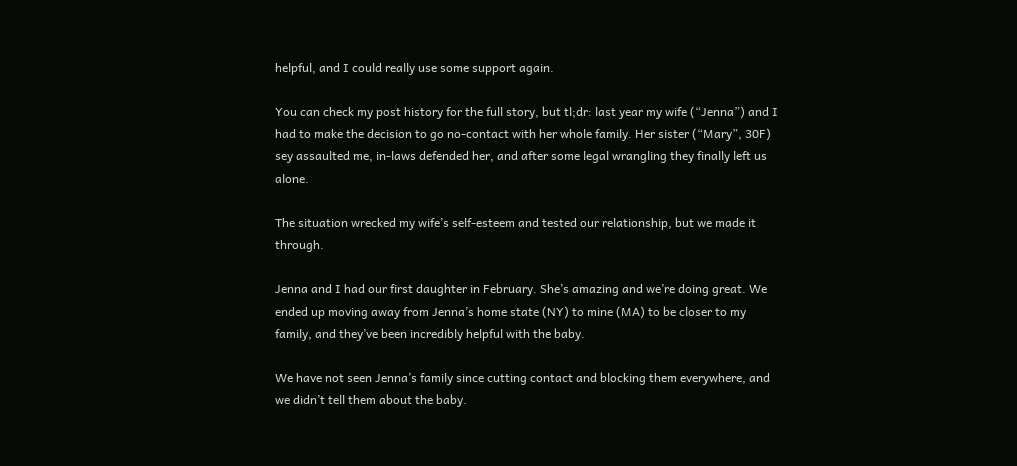helpful, and I could really use some support again.

You can check my post history for the full story, but tl;dr: last year my wife (“Jenna”) and I had to make the decision to go no-contact with her whole family. Her sister (“Mary”, 30F) sey assaulted me, in-laws defended her, and after some legal wrangling they finally left us alone.

The situation wrecked my wife’s self-esteem and tested our relationship, but we made it through.

Jenna and I had our first daughter in February. She’s amazing and we’re doing great. We ended up moving away from Jenna’s home state (NY) to mine (MA) to be closer to my family, and they’ve been incredibly helpful with the baby.

We have not seen Jenna’s family since cutting contact and blocking them everywhere, and we didn’t tell them about the baby.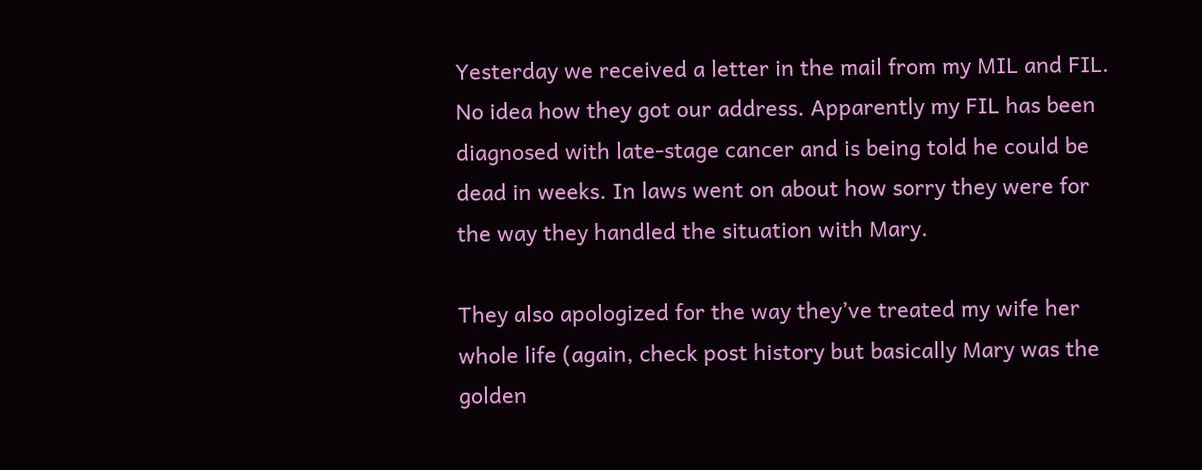Yesterday we received a letter in the mail from my MIL and FIL. No idea how they got our address. Apparently my FIL has been diagnosed with late-stage cancer and is being told he could be dead in weeks. In laws went on about how sorry they were for the way they handled the situation with Mary.

They also apologized for the way they’ve treated my wife her whole life (again, check post history but basically Mary was the golden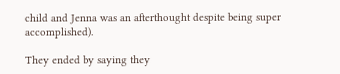child and Jenna was an afterthought despite being super accomplished).

They ended by saying they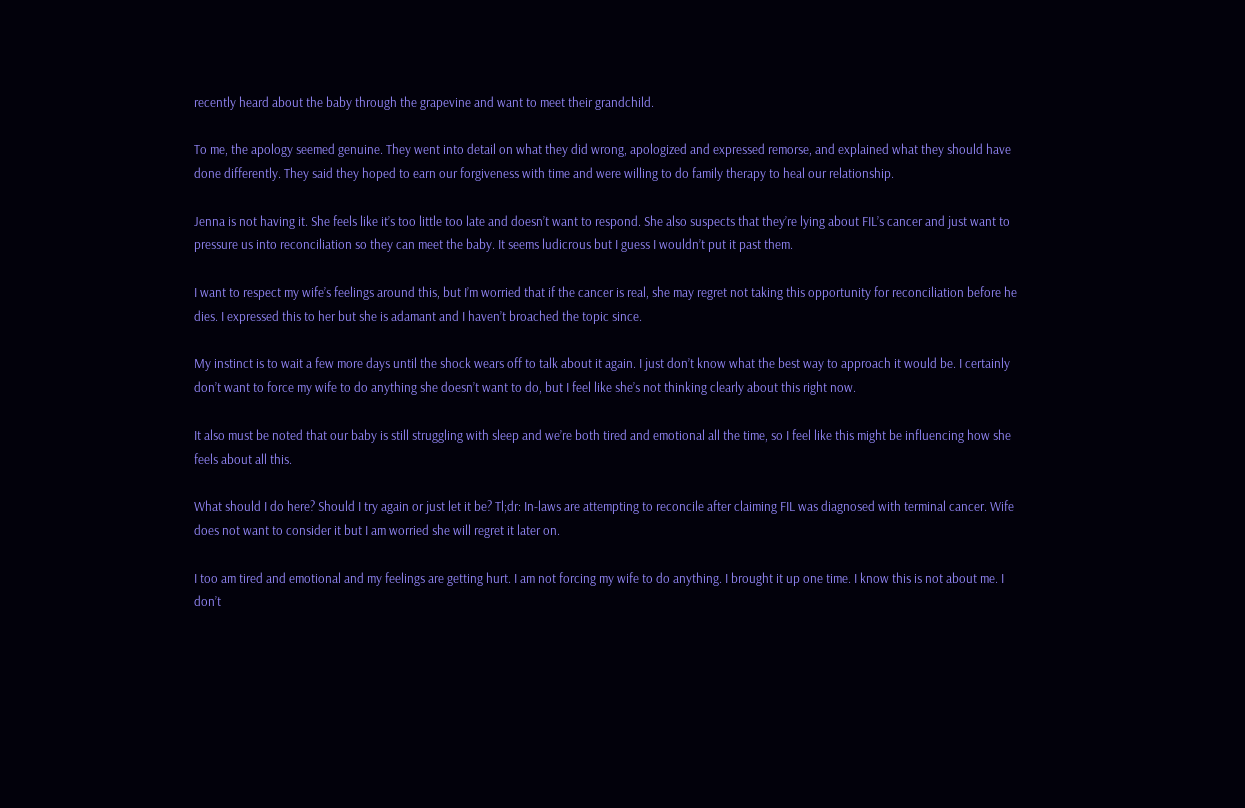recently heard about the baby through the grapevine and want to meet their grandchild.

To me, the apology seemed genuine. They went into detail on what they did wrong, apologized and expressed remorse, and explained what they should have done differently. They said they hoped to earn our forgiveness with time and were willing to do family therapy to heal our relationship.

Jenna is not having it. She feels like it’s too little too late and doesn’t want to respond. She also suspects that they’re lying about FIL’s cancer and just want to pressure us into reconciliation so they can meet the baby. It seems ludicrous but I guess I wouldn’t put it past them.

I want to respect my wife’s feelings around this, but I’m worried that if the cancer is real, she may regret not taking this opportunity for reconciliation before he dies. I expressed this to her but she is adamant and I haven’t broached the topic since.

My instinct is to wait a few more days until the shock wears off to talk about it again. I just don’t know what the best way to approach it would be. I certainly don’t want to force my wife to do anything she doesn’t want to do, but I feel like she’s not thinking clearly about this right now.

It also must be noted that our baby is still struggling with sleep and we’re both tired and emotional all the time, so I feel like this might be influencing how she feels about all this.

What should I do here? Should I try again or just let it be? Tl;dr: In-laws are attempting to reconcile after claiming FIL was diagnosed with terminal cancer. Wife does not want to consider it but I am worried she will regret it later on.

I too am tired and emotional and my feelings are getting hurt. I am not forcing my wife to do anything. I brought it up one time. I know this is not about me. I don’t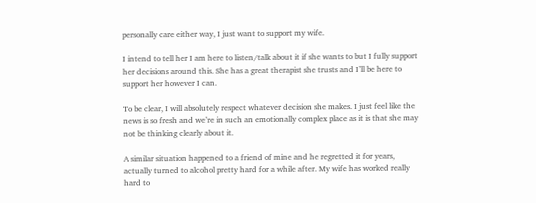personally care either way, I just want to support my wife.

I intend to tell her I am here to listen/talk about it if she wants to but I fully support her decisions around this. She has a great therapist she trusts and I’ll be here to support her however I can.

To be clear, I will absolutely respect whatever decision she makes. I just feel like the news is so fresh and we’re in such an emotionally complex place as it is that she may not be thinking clearly about it.

A similar situation happened to a friend of mine and he regretted it for years, actually turned to alcohol pretty hard for a while after. My wife has worked really hard to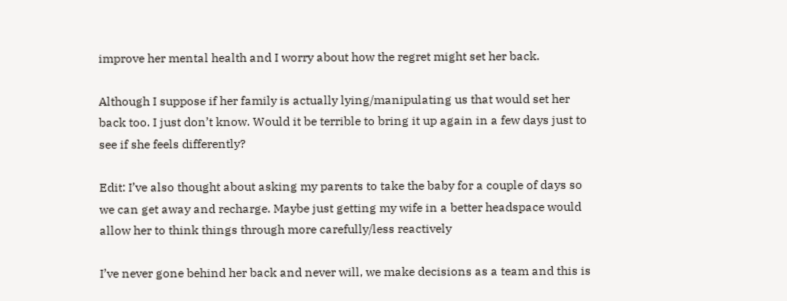improve her mental health and I worry about how the regret might set her back.

Although I suppose if her family is actually lying/manipulating us that would set her back too. I just don’t know. Would it be terrible to bring it up again in a few days just to see if she feels differently?

Edit: I’ve also thought about asking my parents to take the baby for a couple of days so we can get away and recharge. Maybe just getting my wife in a better headspace would allow her to think things through more carefully/less reactively

I’ve never gone behind her back and never will, we make decisions as a team and this is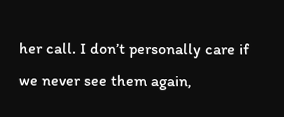her call. I don’t personally care if we never see them again,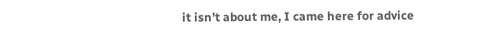it isn’t about me, I came here for advice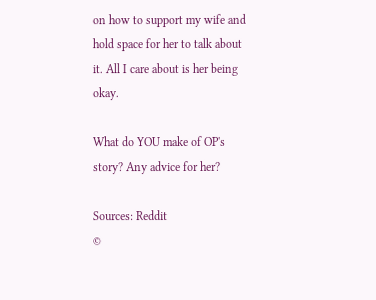on how to support my wife and hold space for her to talk about it. All I care about is her being okay.

What do YOU make of OP's story? Any advice for her?

Sources: Reddit
©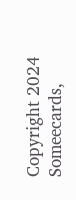Copyright 2024 Someecards,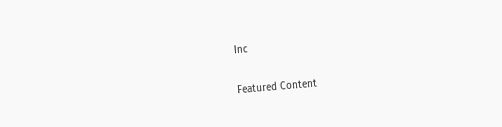Inc

Featured Content